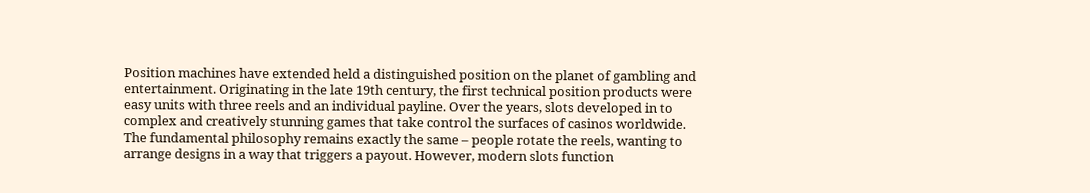Position machines have extended held a distinguished position on the planet of gambling and entertainment. Originating in the late 19th century, the first technical position products were easy units with three reels and an individual payline. Over the years, slots developed in to complex and creatively stunning games that take control the surfaces of casinos worldwide. The fundamental philosophy remains exactly the same – people rotate the reels, wanting to arrange designs in a way that triggers a payout. However, modern slots function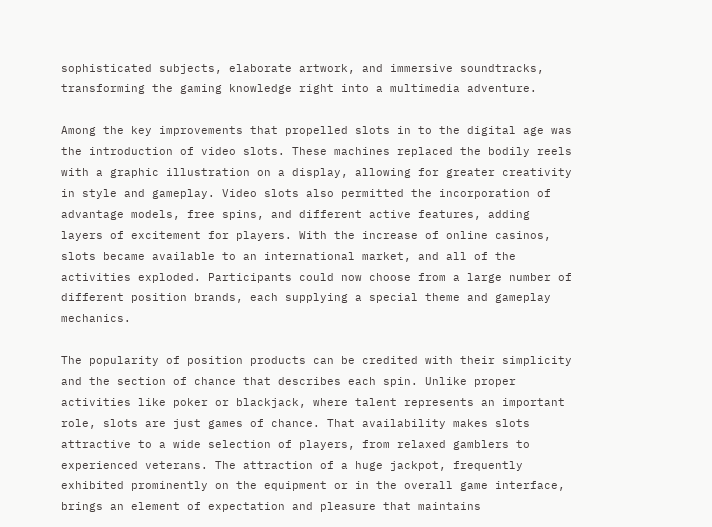sophisticated subjects, elaborate artwork, and immersive soundtracks, transforming the gaming knowledge right into a multimedia adventure.

Among the key improvements that propelled slots in to the digital age was the introduction of video slots. These machines replaced the bodily reels with a graphic illustration on a display, allowing for greater creativity in style and gameplay. Video slots also permitted the incorporation of advantage models, free spins, and different active features, adding layers of excitement for players. With the increase of online casinos, slots became available to an international market, and all of the activities exploded. Participants could now choose from a large number of different position brands, each supplying a special theme and gameplay mechanics.

The popularity of position products can be credited with their simplicity and the section of chance that describes each spin. Unlike proper activities like poker or blackjack, where talent represents an important role, slots are just games of chance. That availability makes slots attractive to a wide selection of players, from relaxed gamblers to experienced veterans. The attraction of a huge jackpot, frequently exhibited prominently on the equipment or in the overall game interface, brings an element of expectation and pleasure that maintains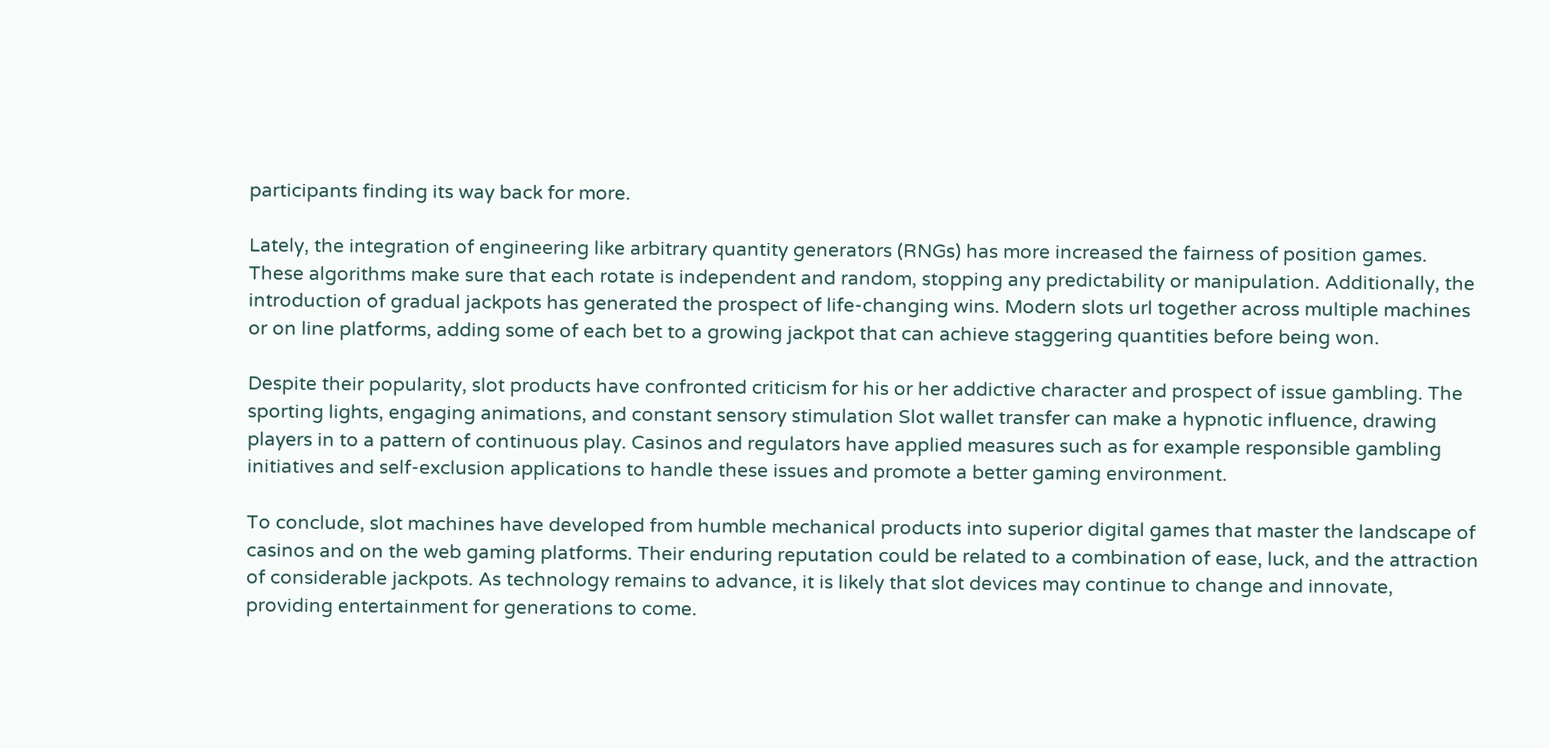participants finding its way back for more.

Lately, the integration of engineering like arbitrary quantity generators (RNGs) has more increased the fairness of position games. These algorithms make sure that each rotate is independent and random, stopping any predictability or manipulation. Additionally, the introduction of gradual jackpots has generated the prospect of life-changing wins. Modern slots url together across multiple machines or on line platforms, adding some of each bet to a growing jackpot that can achieve staggering quantities before being won.

Despite their popularity, slot products have confronted criticism for his or her addictive character and prospect of issue gambling. The sporting lights, engaging animations, and constant sensory stimulation Slot wallet transfer can make a hypnotic influence, drawing players in to a pattern of continuous play. Casinos and regulators have applied measures such as for example responsible gambling initiatives and self-exclusion applications to handle these issues and promote a better gaming environment.

To conclude, slot machines have developed from humble mechanical products into superior digital games that master the landscape of casinos and on the web gaming platforms. Their enduring reputation could be related to a combination of ease, luck, and the attraction of considerable jackpots. As technology remains to advance, it is likely that slot devices may continue to change and innovate, providing entertainment for generations to come.